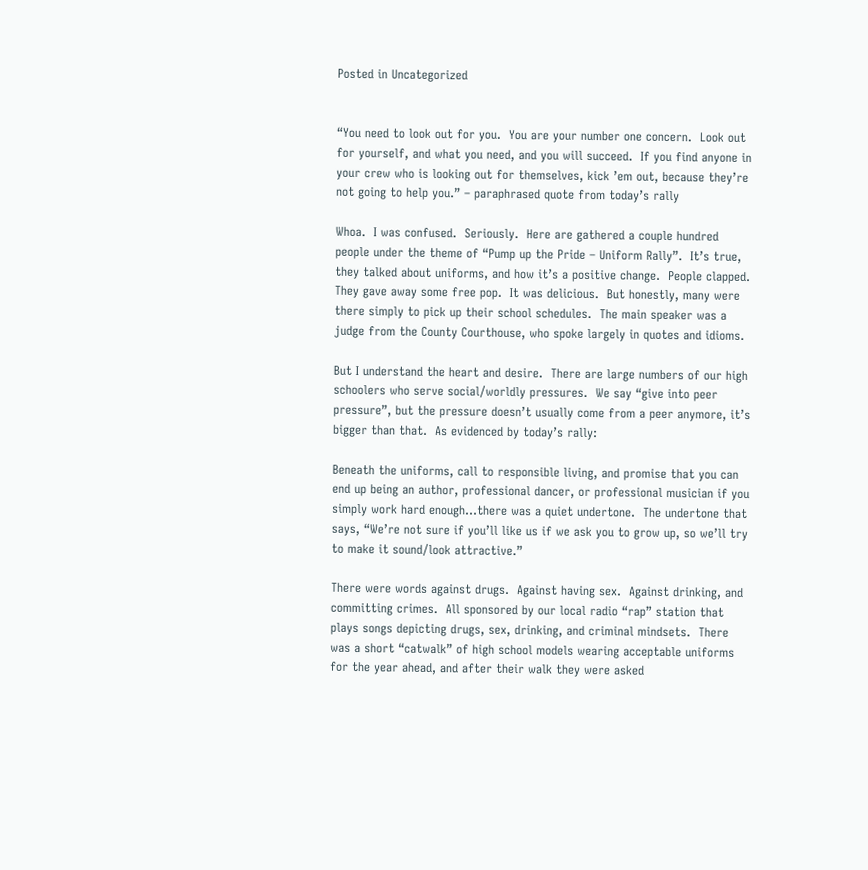Posted in Uncategorized


“You need to look out for you.  You are your number one concern.  Look out for yourself, and what you need, and you will succeed.  If you find anyone in your crew who is looking out for themselves, kick ’em out, because they’re not going to help you.” – paraphrased quote from today’s rally

Whoa.  I was confused.  Seriously.  Here are gathered a couple hundred people under the theme of “Pump up the Pride – Uniform Rally”.  It’s true, they talked about uniforms, and how it’s a positive change.  People clapped.  They gave away some free pop.  It was delicious.  But honestly, many were there simply to pick up their school schedules.  The main speaker was a judge from the County Courthouse, who spoke largely in quotes and idioms.

But I understand the heart and desire.  There are large numbers of our high schoolers who serve social/worldly pressures.  We say “give into peer pressure”, but the pressure doesn’t usually come from a peer anymore, it’s bigger than that.  As evidenced by today’s rally:

Beneath the uniforms, call to responsible living, and promise that you can end up being an author, professional dancer, or professional musician if you simply work hard enough…there was a quiet undertone.  The undertone that says, “We’re not sure if you’ll like us if we ask you to grow up, so we’ll try to make it sound/look attractive.”

There were words against drugs.  Against having sex.  Against drinking, and committing crimes.  All sponsored by our local radio “rap” station that plays songs depicting drugs, sex, drinking, and criminal mindsets.  There was a short “catwalk” of high school models wearing acceptable uniforms for the year ahead, and after their walk they were asked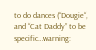to do dances (“Dougie“, and “Cat Daddy” to be specific…warning: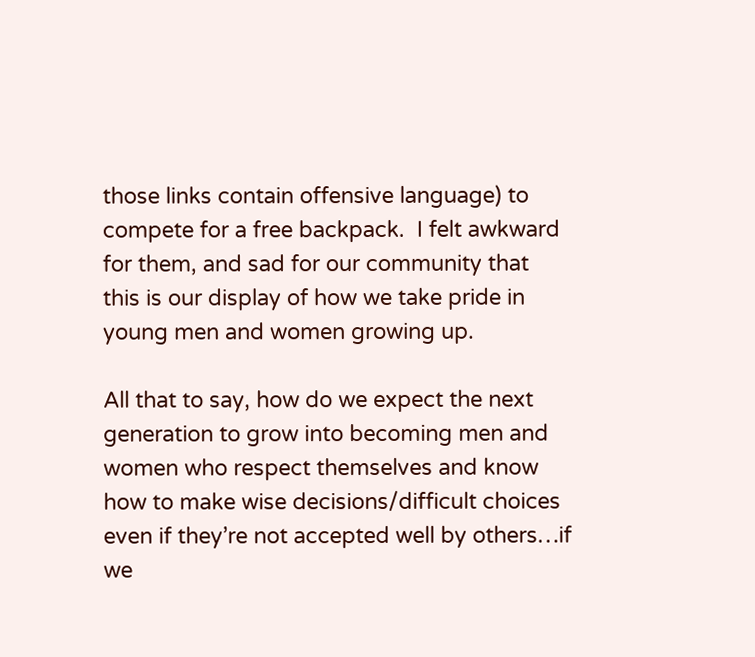those links contain offensive language) to compete for a free backpack.  I felt awkward for them, and sad for our community that this is our display of how we take pride in young men and women growing up.

All that to say, how do we expect the next generation to grow into becoming men and women who respect themselves and know how to make wise decisions/difficult choices even if they’re not accepted well by others…if we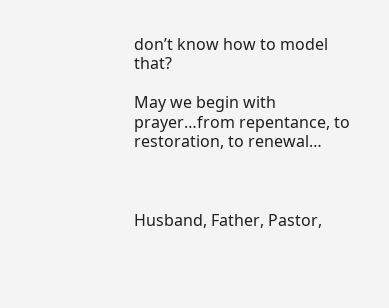don’t know how to model that?

May we begin with prayer…from repentance, to restoration, to renewal…



Husband, Father, Pastor,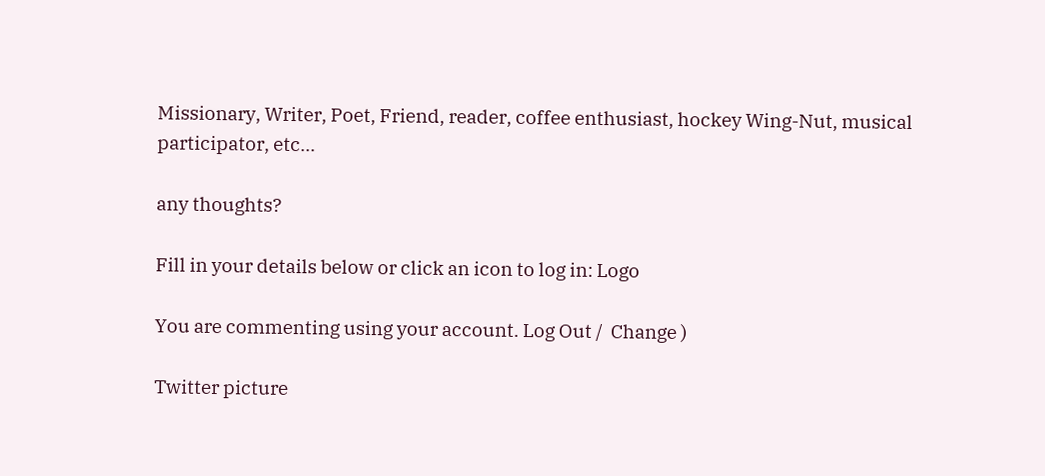Missionary, Writer, Poet, Friend, reader, coffee enthusiast, hockey Wing-Nut, musical participator, etc...

any thoughts?

Fill in your details below or click an icon to log in: Logo

You are commenting using your account. Log Out /  Change )

Twitter picture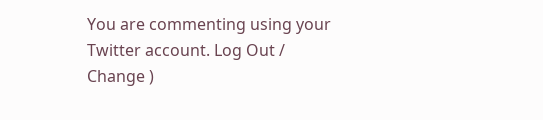You are commenting using your Twitter account. Log Out /  Change )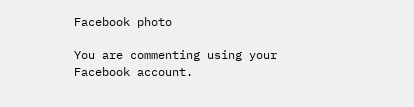Facebook photo

You are commenting using your Facebook account.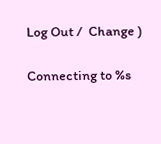Log Out /  Change )

Connecting to %s